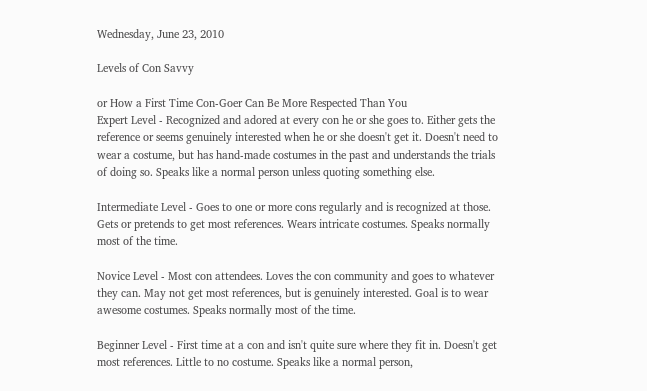Wednesday, June 23, 2010

Levels of Con Savvy

or How a First Time Con-Goer Can Be More Respected Than You
Expert Level - Recognized and adored at every con he or she goes to. Either gets the reference or seems genuinely interested when he or she doesn't get it. Doesn't need to wear a costume, but has hand-made costumes in the past and understands the trials of doing so. Speaks like a normal person unless quoting something else.

Intermediate Level - Goes to one or more cons regularly and is recognized at those. Gets or pretends to get most references. Wears intricate costumes. Speaks normally most of the time.

Novice Level - Most con attendees. Loves the con community and goes to whatever they can. May not get most references, but is genuinely interested. Goal is to wear awesome costumes. Speaks normally most of the time.

Beginner Level - First time at a con and isn't quite sure where they fit in. Doesn't get most references. Little to no costume. Speaks like a normal person,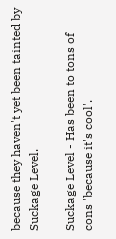because they haven't yet been tainted by Suckage Level.

Suckage Level - Has been to tons of cons 'because it's cool'.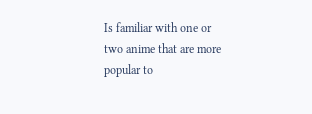Is familiar with one or two anime that are more popular to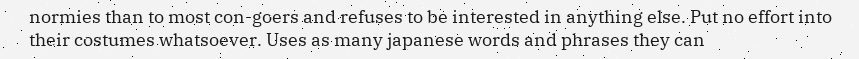normies than to most con-goers and refuses to be interested in anything else. Put no effort into their costumes whatsoever. Uses as many japanese words and phrases they can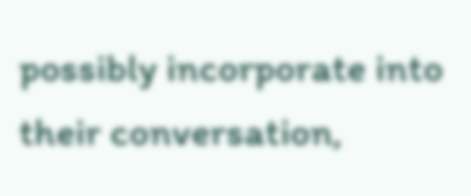possibly incorporate into their conversation,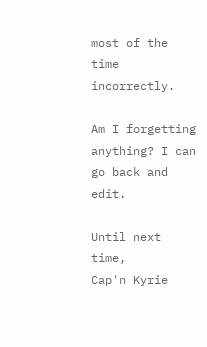most of the time incorrectly.

Am I forgetting anything? I can go back and edit.

Until next time,
Cap'n Kyrie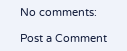No comments:

Post a Comment